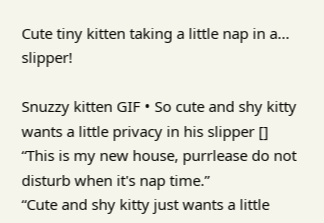Cute tiny kitten taking a little nap in a... slipper!

Snuzzy kitten GIF • So cute and shy kitty wants a little privacy in his slipper []
“This is my new house, purrlease do not disturb when it's nap time.”
“Cute and shy kitty just wants a little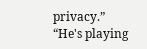privacy.”
“He's playing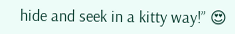hide and seek in a kitty way!” 😍